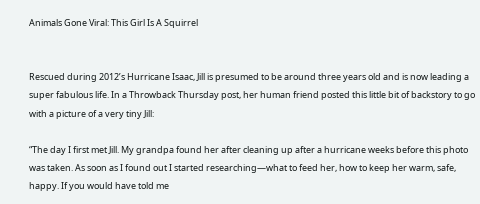Animals Gone Viral: This Girl Is A Squirrel


Rescued during 2012’s Hurricane Isaac, Jill is presumed to be around three years old and is now leading a super fabulous life. In a Throwback Thursday post, her human friend posted this little bit of backstory to go with a picture of a very tiny Jill:

“The day I first met Jill. My grandpa found her after cleaning up after a hurricane weeks before this photo was taken. As soon as I found out I started researching—what to feed her, how to keep her warm, safe, happy. If you would have told me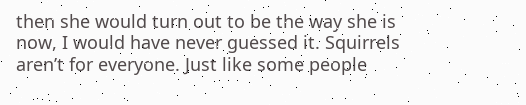then she would turn out to be the way she is now, I would have never guessed it. Squirrels aren’t for everyone. Just like some people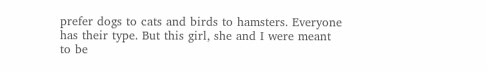prefer dogs to cats and birds to hamsters. Everyone has their type. But this girl, she and I were meant to be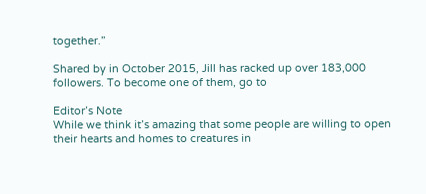together.”

Shared by in October 2015, Jill has racked up over 183,000 followers. To become one of them, go to

Editor’s Note
While we think it’s amazing that some people are willing to open their hearts and homes to creatures in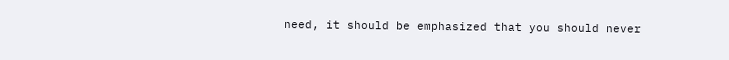need, it should be emphasized that you should never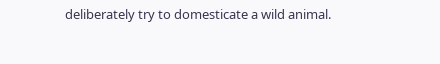deliberately try to domesticate a wild animal.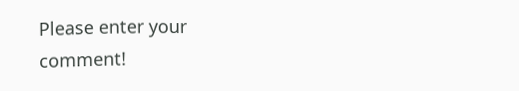Please enter your comment!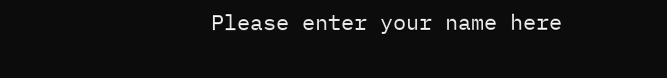Please enter your name here